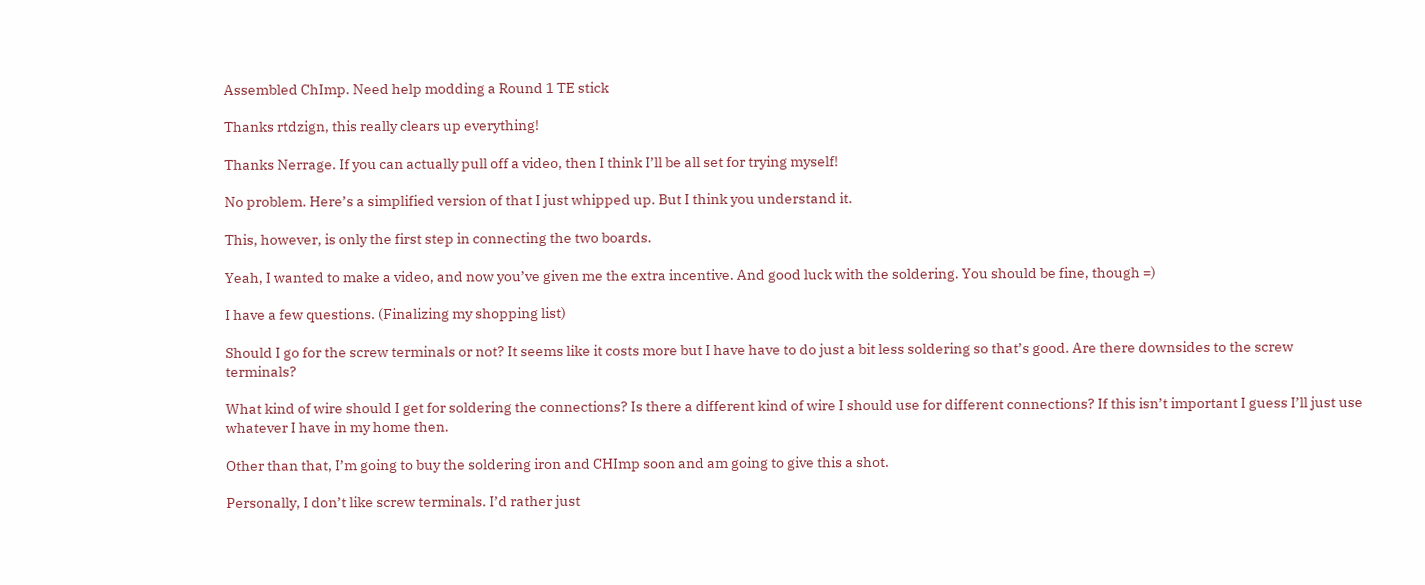Assembled ChImp. Need help modding a Round 1 TE stick

Thanks rtdzign, this really clears up everything!

Thanks Nerrage. If you can actually pull off a video, then I think I’ll be all set for trying myself!

No problem. Here’s a simplified version of that I just whipped up. But I think you understand it.

This, however, is only the first step in connecting the two boards.

Yeah, I wanted to make a video, and now you’ve given me the extra incentive. And good luck with the soldering. You should be fine, though =)

I have a few questions. (Finalizing my shopping list)

Should I go for the screw terminals or not? It seems like it costs more but I have have to do just a bit less soldering so that’s good. Are there downsides to the screw terminals?

What kind of wire should I get for soldering the connections? Is there a different kind of wire I should use for different connections? If this isn’t important I guess I’ll just use whatever I have in my home then.

Other than that, I’m going to buy the soldering iron and CHImp soon and am going to give this a shot.

Personally, I don’t like screw terminals. I’d rather just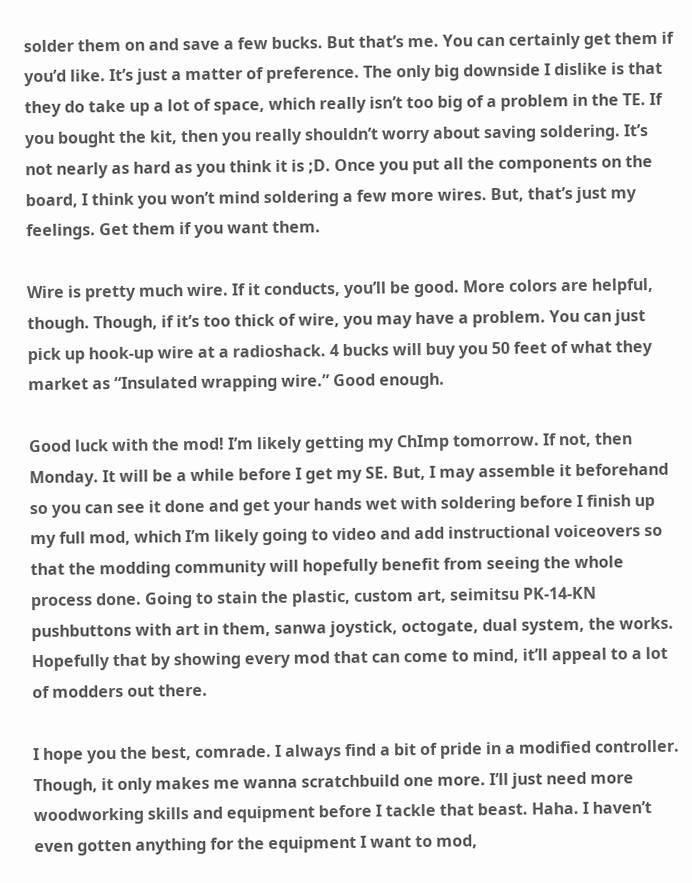solder them on and save a few bucks. But that’s me. You can certainly get them if you’d like. It’s just a matter of preference. The only big downside I dislike is that they do take up a lot of space, which really isn’t too big of a problem in the TE. If you bought the kit, then you really shouldn’t worry about saving soldering. It’s not nearly as hard as you think it is ;D. Once you put all the components on the board, I think you won’t mind soldering a few more wires. But, that’s just my feelings. Get them if you want them.

Wire is pretty much wire. If it conducts, you’ll be good. More colors are helpful, though. Though, if it’s too thick of wire, you may have a problem. You can just pick up hook-up wire at a radioshack. 4 bucks will buy you 50 feet of what they market as “Insulated wrapping wire.” Good enough.

Good luck with the mod! I’m likely getting my ChImp tomorrow. If not, then Monday. It will be a while before I get my SE. But, I may assemble it beforehand so you can see it done and get your hands wet with soldering before I finish up my full mod, which I’m likely going to video and add instructional voiceovers so that the modding community will hopefully benefit from seeing the whole process done. Going to stain the plastic, custom art, seimitsu PK-14-KN pushbuttons with art in them, sanwa joystick, octogate, dual system, the works. Hopefully that by showing every mod that can come to mind, it’ll appeal to a lot of modders out there.

I hope you the best, comrade. I always find a bit of pride in a modified controller. Though, it only makes me wanna scratchbuild one more. I’ll just need more woodworking skills and equipment before I tackle that beast. Haha. I haven’t even gotten anything for the equipment I want to mod,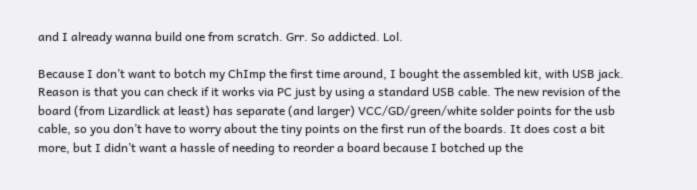and I already wanna build one from scratch. Grr. So addicted. Lol.

Because I don’t want to botch my ChImp the first time around, I bought the assembled kit, with USB jack. Reason is that you can check if it works via PC just by using a standard USB cable. The new revision of the board (from Lizardlick at least) has separate (and larger) VCC/GD/green/white solder points for the usb cable, so you don’t have to worry about the tiny points on the first run of the boards. It does cost a bit more, but I didn’t want a hassle of needing to reorder a board because I botched up the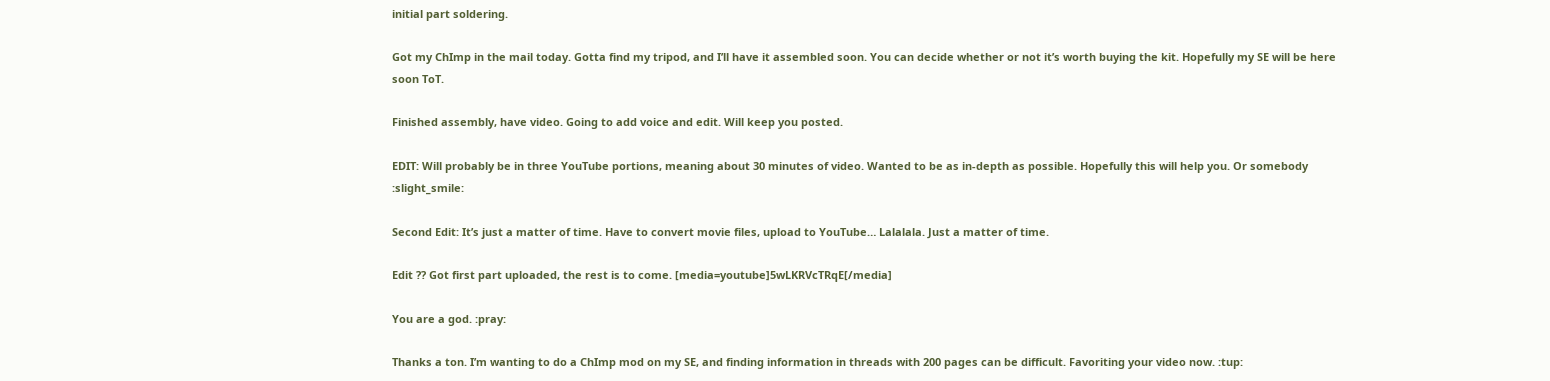initial part soldering.

Got my ChImp in the mail today. Gotta find my tripod, and I’ll have it assembled soon. You can decide whether or not it’s worth buying the kit. Hopefully my SE will be here soon ToT.

Finished assembly, have video. Going to add voice and edit. Will keep you posted.

EDIT: Will probably be in three YouTube portions, meaning about 30 minutes of video. Wanted to be as in-depth as possible. Hopefully this will help you. Or somebody :slight_smile:

Second Edit: It’s just a matter of time. Have to convert movie files, upload to YouTube… Lalalala. Just a matter of time.

Edit ?? Got first part uploaded, the rest is to come. [media=youtube]5wLKRVcTRqE[/media]

You are a god. :pray:

Thanks a ton. I’m wanting to do a ChImp mod on my SE, and finding information in threads with 200 pages can be difficult. Favoriting your video now. :tup: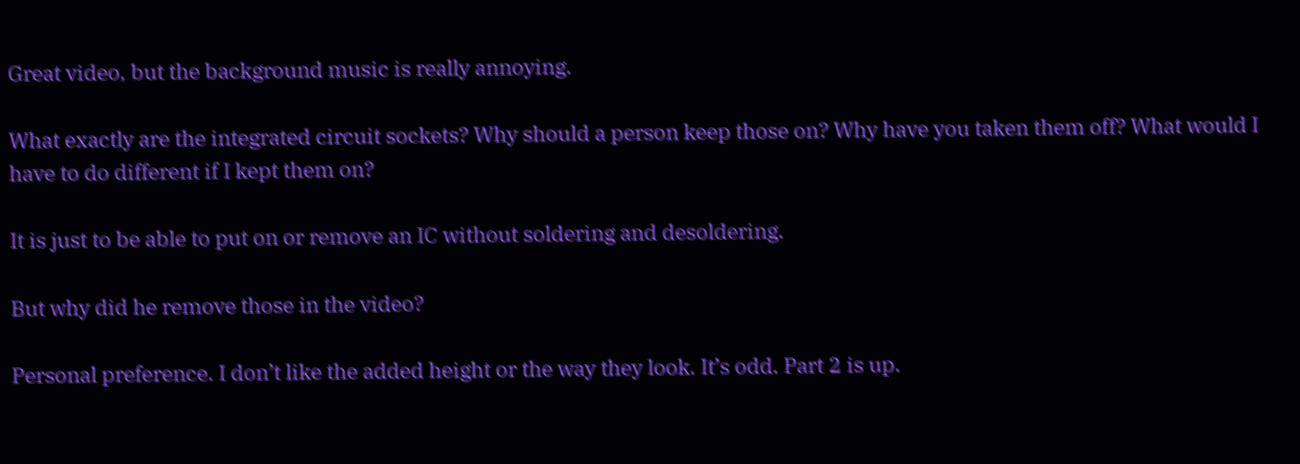Great video, but the background music is really annoying.

What exactly are the integrated circuit sockets? Why should a person keep those on? Why have you taken them off? What would I have to do different if I kept them on?

It is just to be able to put on or remove an IC without soldering and desoldering.

But why did he remove those in the video?

Personal preference. I don’t like the added height or the way they look. It’s odd. Part 2 is up.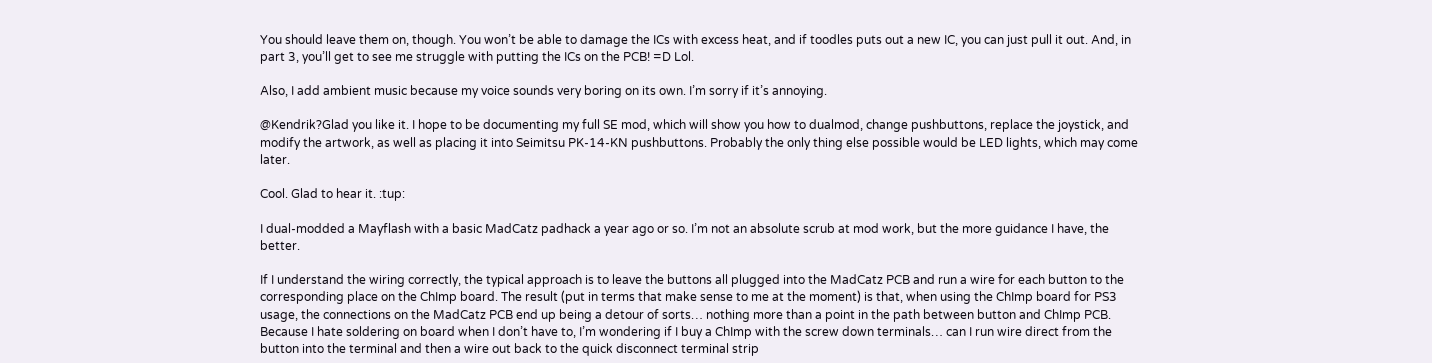You should leave them on, though. You won’t be able to damage the ICs with excess heat, and if toodles puts out a new IC, you can just pull it out. And, in part 3, you’ll get to see me struggle with putting the ICs on the PCB! =D Lol.

Also, I add ambient music because my voice sounds very boring on its own. I’m sorry if it’s annoying.

@Kendrik?Glad you like it. I hope to be documenting my full SE mod, which will show you how to dualmod, change pushbuttons, replace the joystick, and modify the artwork, as well as placing it into Seimitsu PK-14-KN pushbuttons. Probably the only thing else possible would be LED lights, which may come later.

Cool. Glad to hear it. :tup:

I dual-modded a Mayflash with a basic MadCatz padhack a year ago or so. I’m not an absolute scrub at mod work, but the more guidance I have, the better.

If I understand the wiring correctly, the typical approach is to leave the buttons all plugged into the MadCatz PCB and run a wire for each button to the corresponding place on the ChImp board. The result (put in terms that make sense to me at the moment) is that, when using the ChImp board for PS3 usage, the connections on the MadCatz PCB end up being a detour of sorts… nothing more than a point in the path between button and ChImp PCB. Because I hate soldering on board when I don’t have to, I’m wondering if I buy a ChImp with the screw down terminals… can I run wire direct from the button into the terminal and then a wire out back to the quick disconnect terminal strip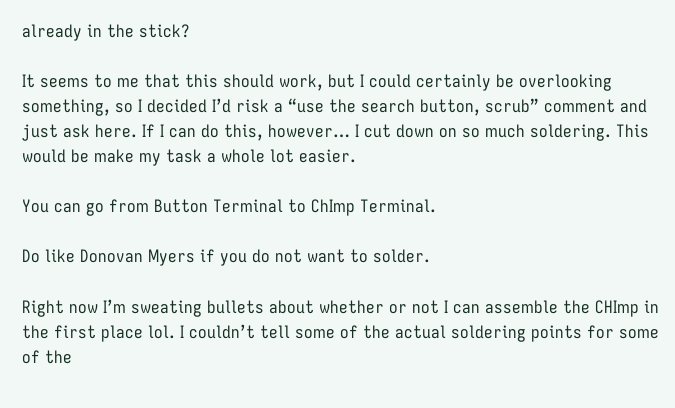already in the stick?

It seems to me that this should work, but I could certainly be overlooking something, so I decided I’d risk a “use the search button, scrub” comment and just ask here. If I can do this, however… I cut down on so much soldering. This would be make my task a whole lot easier.

You can go from Button Terminal to ChImp Terminal.

Do like Donovan Myers if you do not want to solder.

Right now I’m sweating bullets about whether or not I can assemble the CHImp in the first place lol. I couldn’t tell some of the actual soldering points for some of the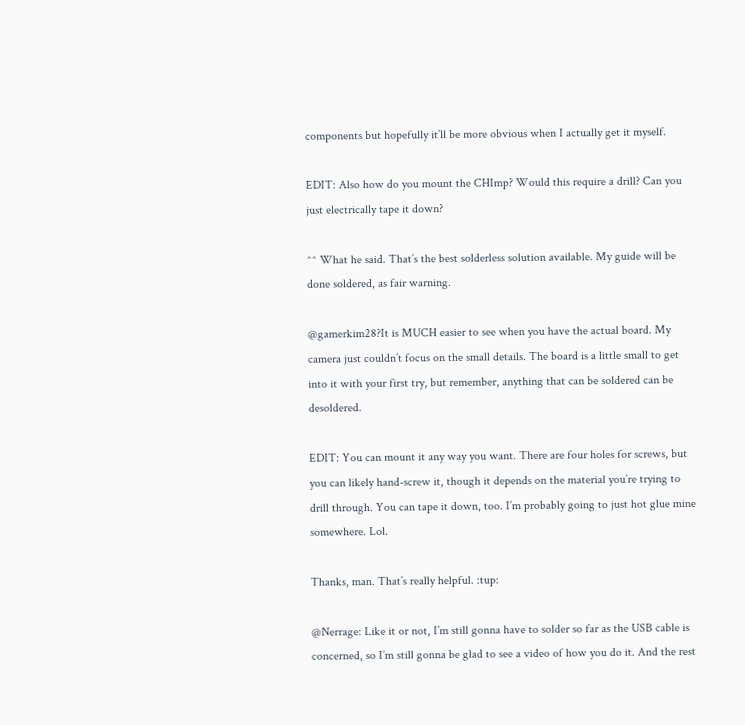components but hopefully it’ll be more obvious when I actually get it myself.

EDIT: Also how do you mount the CHImp? Would this require a drill? Can you just electrically tape it down?

^^ What he said. That’s the best solderless solution available. My guide will be done soldered, as fair warning.

@gamerkim28?It is MUCH easier to see when you have the actual board. My camera just couldn’t focus on the small details. The board is a little small to get into it with your first try, but remember, anything that can be soldered can be desoldered.

EDIT: You can mount it any way you want. There are four holes for screws, but you can likely hand-screw it, though it depends on the material you’re trying to drill through. You can tape it down, too. I’m probably going to just hot glue mine somewhere. Lol.

Thanks, man. That’s really helpful. :tup:

@Nerrage: Like it or not, I’m still gonna have to solder so far as the USB cable is concerned, so I’m still gonna be glad to see a video of how you do it. And the rest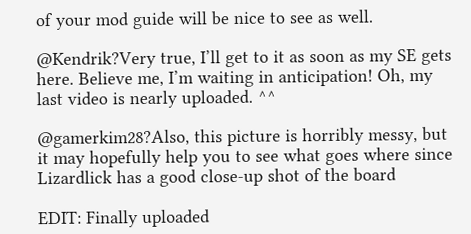of your mod guide will be nice to see as well.

@Kendrik?Very true, I’ll get to it as soon as my SE gets here. Believe me, I’m waiting in anticipation! Oh, my last video is nearly uploaded. ^^

@gamerkim28?Also, this picture is horribly messy, but it may hopefully help you to see what goes where since Lizardlick has a good close-up shot of the board

EDIT: Finally uploaded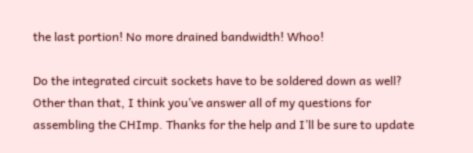the last portion! No more drained bandwidth! Whoo!

Do the integrated circuit sockets have to be soldered down as well? Other than that, I think you’ve answer all of my questions for assembling the CHImp. Thanks for the help and I’ll be sure to update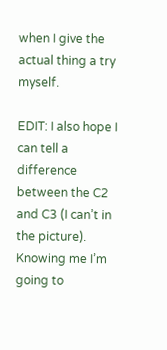when I give the actual thing a try myself.

EDIT: I also hope I can tell a difference between the C2 and C3 (I can’t in the picture). Knowing me I’m going to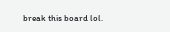break this board lol.